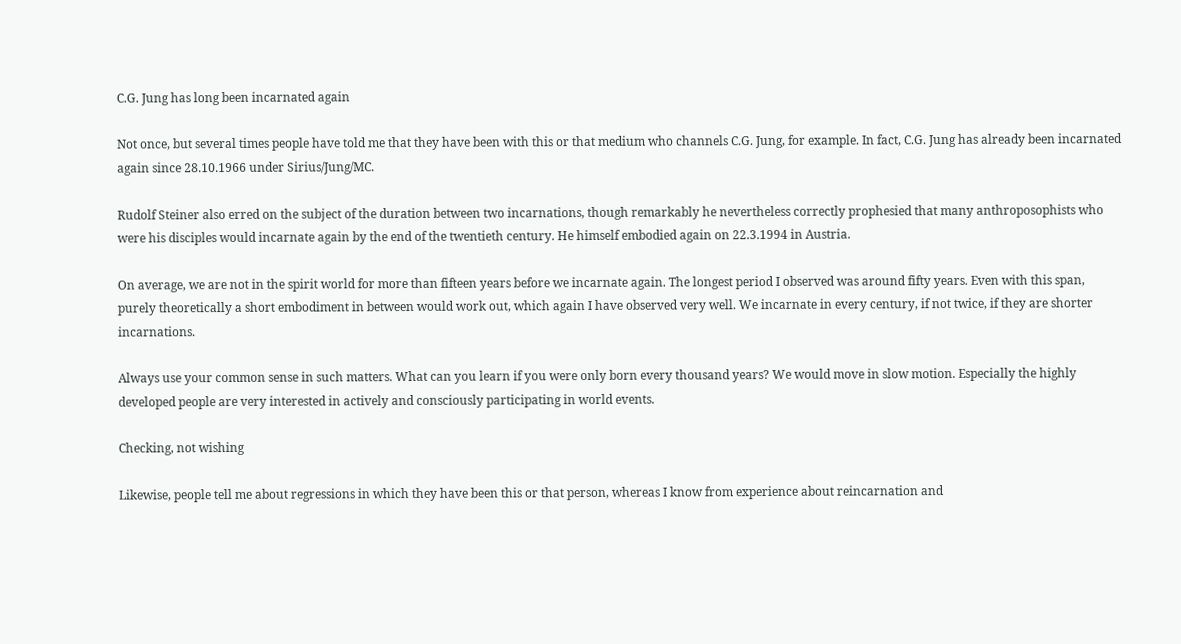C.G. Jung has long been incarnated again

Not once, but several times people have told me that they have been with this or that medium who channels C.G. Jung, for example. In fact, C.G. Jung has already been incarnated again since 28.10.1966 under Sirius/Jung/MC.

Rudolf Steiner also erred on the subject of the duration between two incarnations, though remarkably he nevertheless correctly prophesied that many anthroposophists who were his disciples would incarnate again by the end of the twentieth century. He himself embodied again on 22.3.1994 in Austria.

On average, we are not in the spirit world for more than fifteen years before we incarnate again. The longest period I observed was around fifty years. Even with this span, purely theoretically a short embodiment in between would work out, which again I have observed very well. We incarnate in every century, if not twice, if they are shorter incarnations.

Always use your common sense in such matters. What can you learn if you were only born every thousand years? We would move in slow motion. Especially the highly developed people are very interested in actively and consciously participating in world events.

Checking, not wishing

Likewise, people tell me about regressions in which they have been this or that person, whereas I know from experience about reincarnation and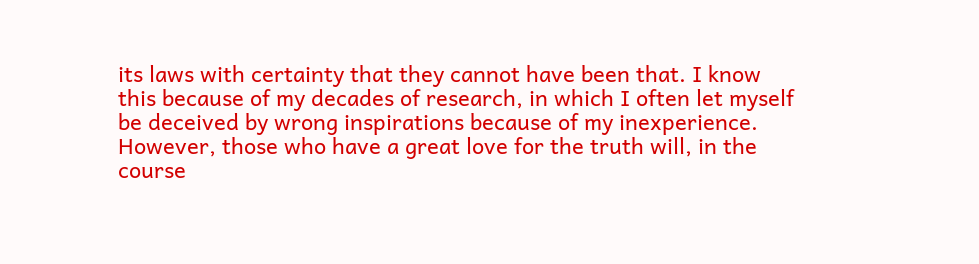its laws with certainty that they cannot have been that. I know this because of my decades of research, in which I often let myself be deceived by wrong inspirations because of my inexperience. However, those who have a great love for the truth will, in the course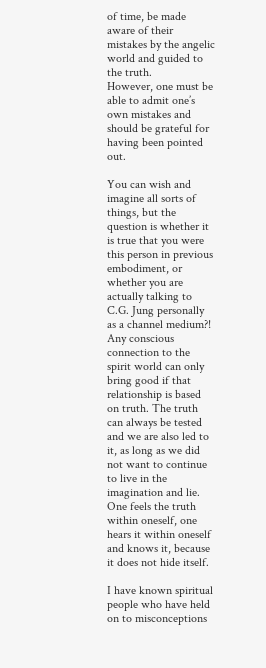of time, be made aware of their mistakes by the angelic world and guided to the truth.
However, one must be able to admit one’s own mistakes and should be grateful for having been pointed out.

You can wish and imagine all sorts of things, but the question is whether it is true that you were this person in previous embodiment, or whether you are actually talking to C.G. Jung personally as a channel medium?!
Any conscious connection to the spirit world can only bring good if that relationship is based on truth. The truth can always be tested and we are also led to it, as long as we did not want to continue to live in the imagination and lie.
One feels the truth within oneself, one hears it within oneself and knows it, because it does not hide itself.

I have known spiritual people who have held on to misconceptions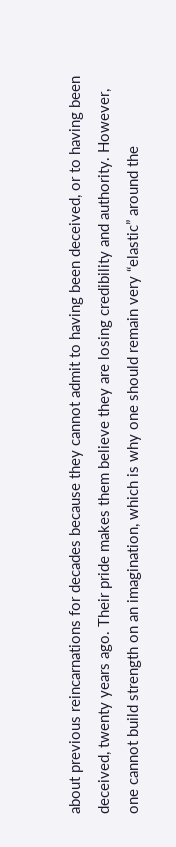about previous reincarnations for decades because they cannot admit to having been deceived, or to having been deceived, twenty years ago. Their pride makes them believe they are losing credibility and authority. However, one cannot build strength on an imagination, which is why one should remain very “elastic” around the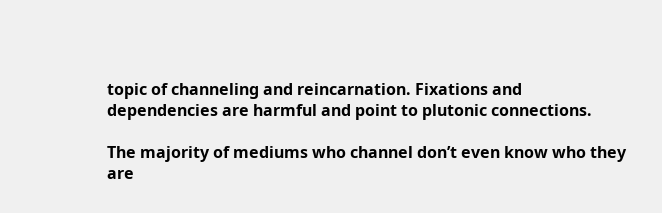topic of channeling and reincarnation. Fixations and dependencies are harmful and point to plutonic connections.

The majority of mediums who channel don’t even know who they are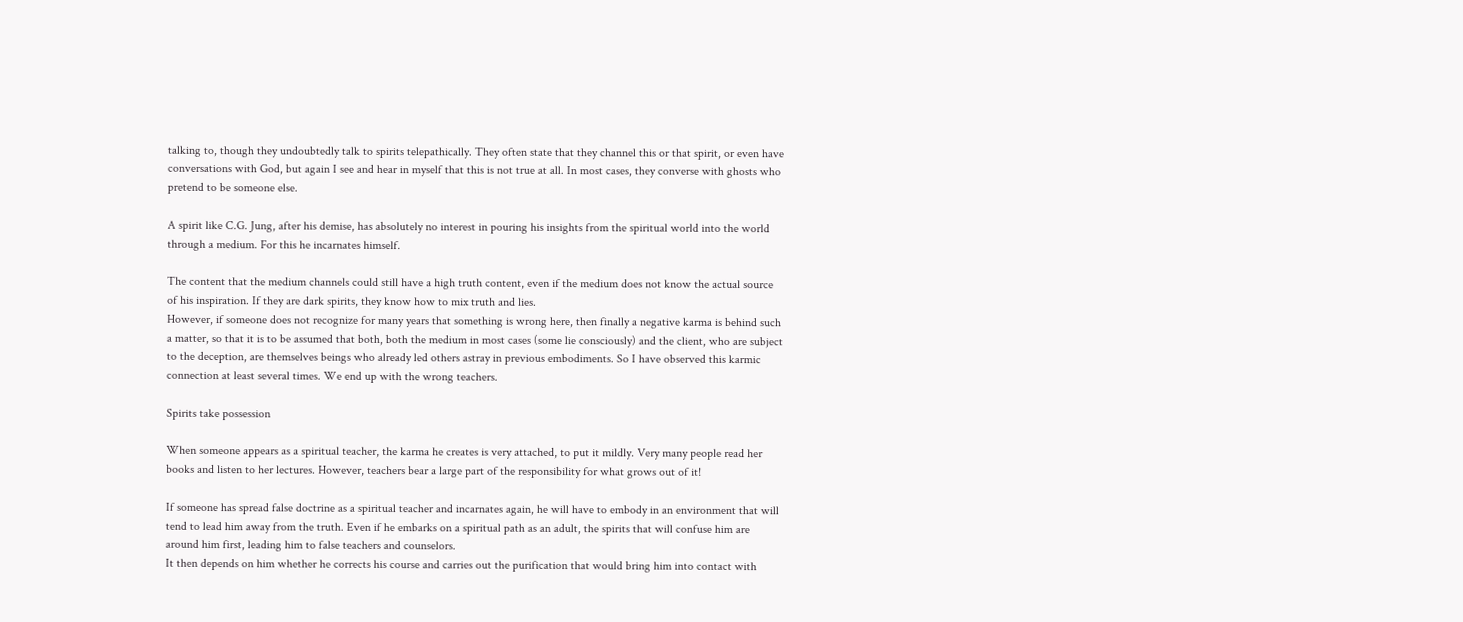talking to, though they undoubtedly talk to spirits telepathically. They often state that they channel this or that spirit, or even have conversations with God, but again I see and hear in myself that this is not true at all. In most cases, they converse with ghosts who pretend to be someone else.

A spirit like C.G. Jung, after his demise, has absolutely no interest in pouring his insights from the spiritual world into the world through a medium. For this he incarnates himself.

The content that the medium channels could still have a high truth content, even if the medium does not know the actual source of his inspiration. If they are dark spirits, they know how to mix truth and lies.
However, if someone does not recognize for many years that something is wrong here, then finally a negative karma is behind such a matter, so that it is to be assumed that both, both the medium in most cases (some lie consciously) and the client, who are subject to the deception, are themselves beings who already led others astray in previous embodiments. So I have observed this karmic connection at least several times. We end up with the wrong teachers.

Spirits take possession

When someone appears as a spiritual teacher, the karma he creates is very attached, to put it mildly. Very many people read her books and listen to her lectures. However, teachers bear a large part of the responsibility for what grows out of it!

If someone has spread false doctrine as a spiritual teacher and incarnates again, he will have to embody in an environment that will tend to lead him away from the truth. Even if he embarks on a spiritual path as an adult, the spirits that will confuse him are around him first, leading him to false teachers and counselors.
It then depends on him whether he corrects his course and carries out the purification that would bring him into contact with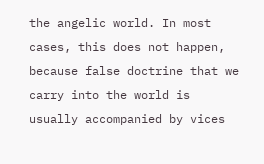the angelic world. In most cases, this does not happen, because false doctrine that we carry into the world is usually accompanied by vices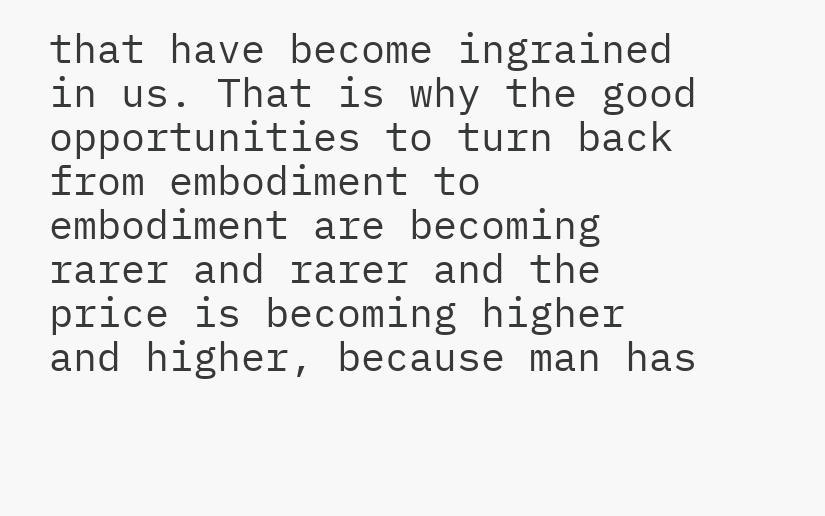that have become ingrained in us. That is why the good opportunities to turn back from embodiment to embodiment are becoming rarer and rarer and the price is becoming higher and higher, because man has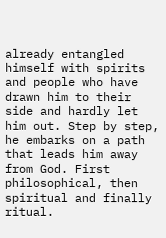already entangled himself with spirits and people who have drawn him to their side and hardly let him out. Step by step, he embarks on a path that leads him away from God. First philosophical, then spiritual and finally ritual.